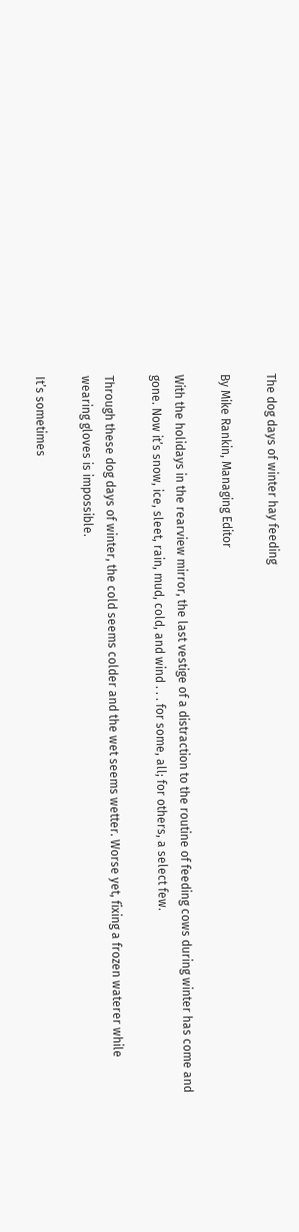The dog days of winter hay feeding

By Mike Rankin, Managing Editor

With the holidays in the rearview mirror, the last vestige of a distraction to the routine of feeding cows during winter has come and gone. Now it’s snow, ice, sleet, rain, mud, cold, and wind . . . for some, all; for others, a select few.

Through these dog days of winter, the cold seems colder and the wet seems wetter. Worse yet, fixing a frozen waterer while wearing gloves is impossible.

It’s sometimes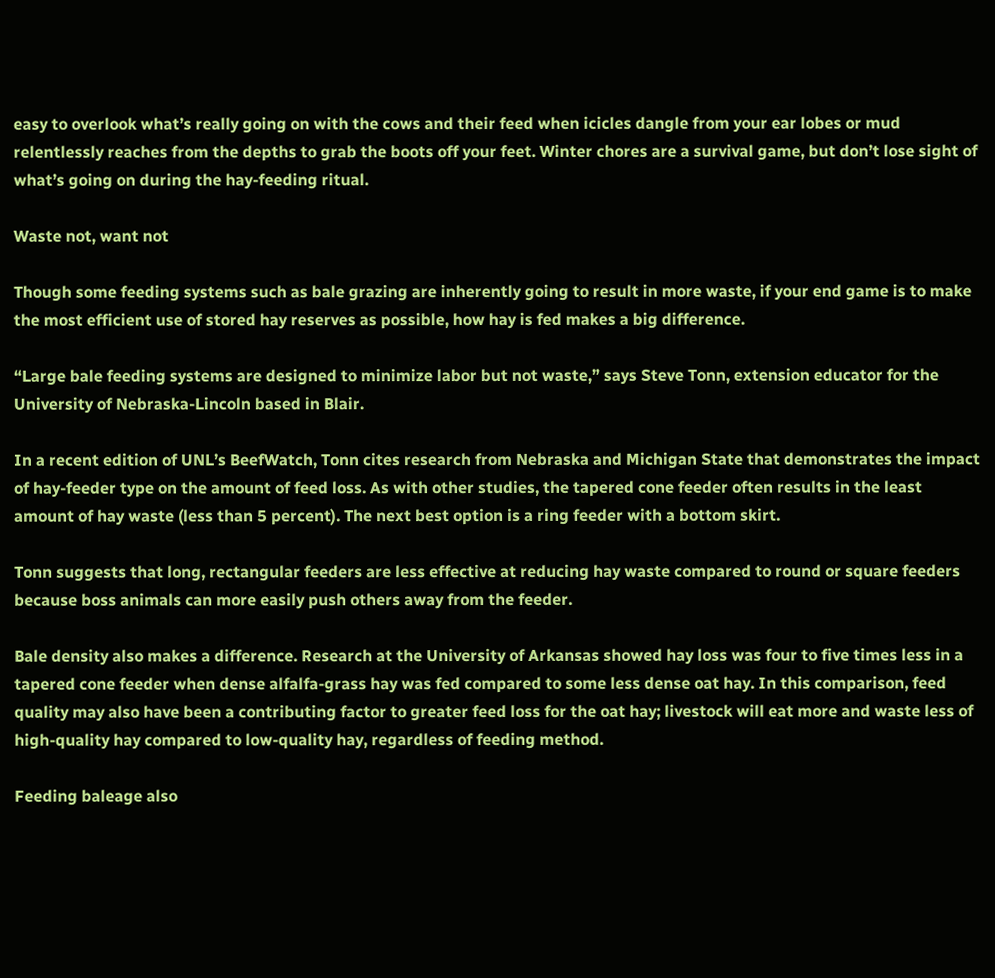easy to overlook what’s really going on with the cows and their feed when icicles dangle from your ear lobes or mud relentlessly reaches from the depths to grab the boots off your feet. Winter chores are a survival game, but don’t lose sight of what’s going on during the hay-feeding ritual.

Waste not, want not

Though some feeding systems such as bale grazing are inherently going to result in more waste, if your end game is to make the most efficient use of stored hay reserves as possible, how hay is fed makes a big difference.

“Large bale feeding systems are designed to minimize labor but not waste,” says Steve Tonn, extension educator for the University of Nebraska-Lincoln based in Blair.

In a recent edition of UNL’s BeefWatch, Tonn cites research from Nebraska and Michigan State that demonstrates the impact of hay-feeder type on the amount of feed loss. As with other studies, the tapered cone feeder often results in the least amount of hay waste (less than 5 percent). The next best option is a ring feeder with a bottom skirt.

Tonn suggests that long, rectangular feeders are less effective at reducing hay waste compared to round or square feeders because boss animals can more easily push others away from the feeder.

Bale density also makes a difference. Research at the University of Arkansas showed hay loss was four to five times less in a tapered cone feeder when dense alfalfa-grass hay was fed compared to some less dense oat hay. In this comparison, feed quality may also have been a contributing factor to greater feed loss for the oat hay; livestock will eat more and waste less of high-quality hay compared to low-quality hay, regardless of feeding method.

Feeding baleage also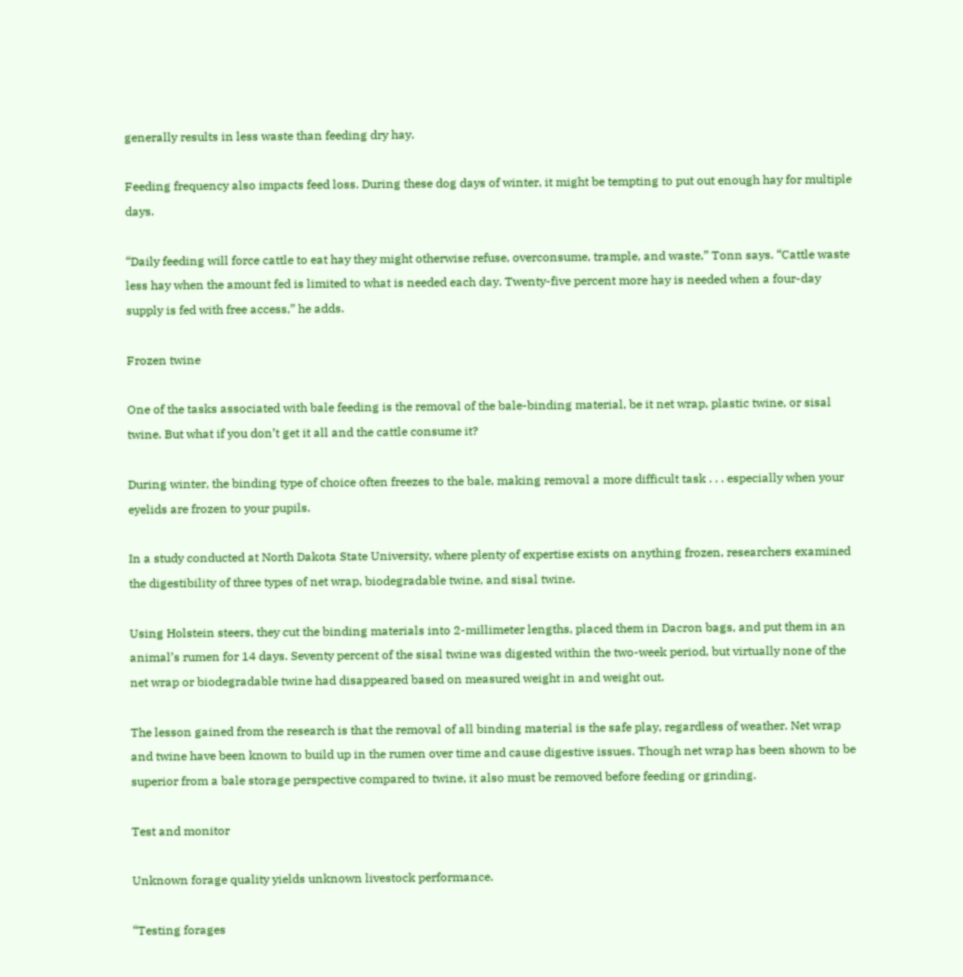generally results in less waste than feeding dry hay.

Feeding frequency also impacts feed loss. During these dog days of winter, it might be tempting to put out enough hay for multiple days.

“Daily feeding will force cattle to eat hay they might otherwise refuse, overconsume, trample, and waste,” Tonn says. “Cattle waste less hay when the amount fed is limited to what is needed each day. Twenty-five percent more hay is needed when a four-day supply is fed with free access,” he adds.

Frozen twine

One of the tasks associated with bale feeding is the removal of the bale-binding material, be it net wrap, plastic twine, or sisal twine. But what if you don’t get it all and the cattle consume it?

During winter, the binding type of choice often freezes to the bale, making removal a more difficult task . . . especially when your eyelids are frozen to your pupils.

In a study conducted at North Dakota State University, where plenty of expertise exists on anything frozen, researchers examined the digestibility of three types of net wrap, biodegradable twine, and sisal twine.

Using Holstein steers, they cut the binding materials into 2-millimeter lengths, placed them in Dacron bags, and put them in an animal’s rumen for 14 days. Seventy percent of the sisal twine was digested within the two-week period, but virtually none of the net wrap or biodegradable twine had disappeared based on measured weight in and weight out.

The lesson gained from the research is that the removal of all binding material is the safe play, regardless of weather. Net wrap and twine have been known to build up in the rumen over time and cause digestive issues. Though net wrap has been shown to be superior from a bale storage perspective compared to twine, it also must be removed before feeding or grinding.

Test and monitor

Unknown forage quality yields unknown livestock performance.

“Testing forages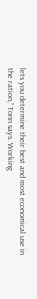lets you determine their best and most economical use in the ration,” Tonn says. Working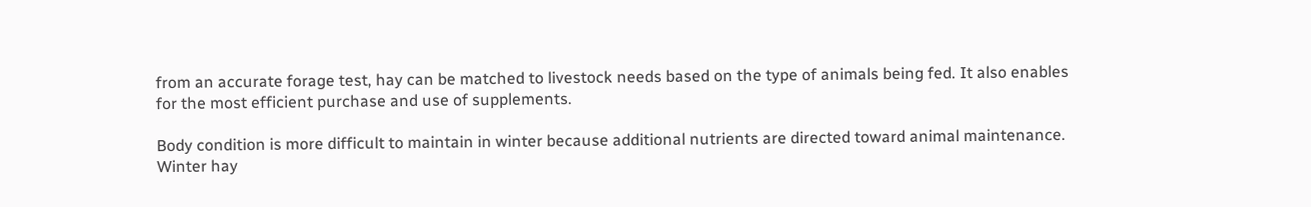from an accurate forage test, hay can be matched to livestock needs based on the type of animals being fed. It also enables for the most efficient purchase and use of supplements.

Body condition is more difficult to maintain in winter because additional nutrients are directed toward animal maintenance. Winter hay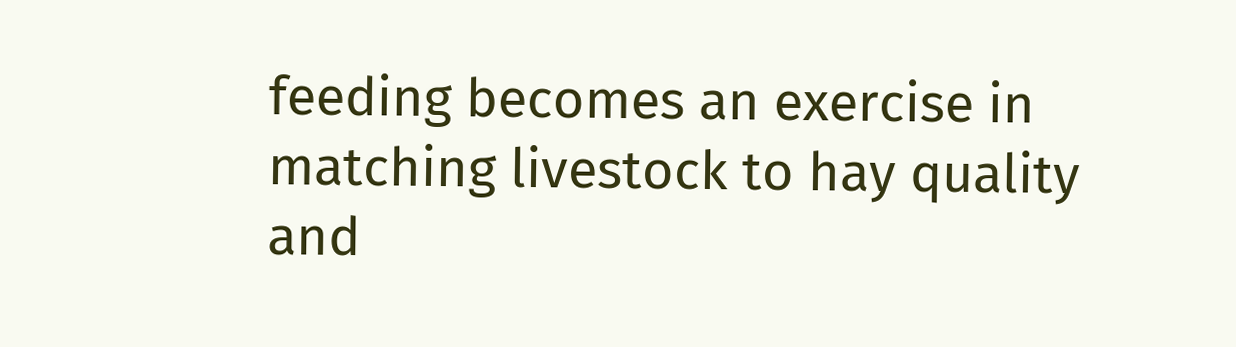feeding becomes an exercise in matching livestock to hay quality and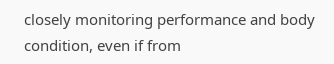closely monitoring performance and body condition, even if from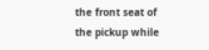the front seat of the pickup while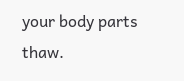your body parts thaw.